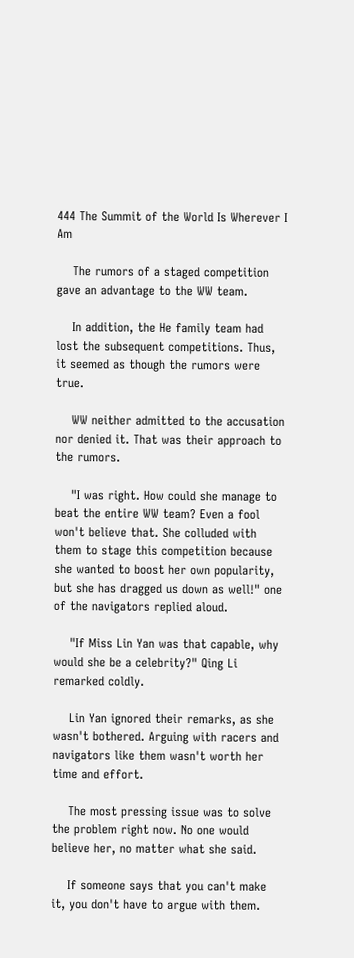444 The Summit of the World Is Wherever I Am

    The rumors of a staged competition gave an advantage to the WW team.

    In addition, the He family team had lost the subsequent competitions. Thus, it seemed as though the rumors were true.

    WW neither admitted to the accusation nor denied it. That was their approach to the rumors.

    "I was right. How could she manage to beat the entire WW team? Even a fool won't believe that. She colluded with them to stage this competition because she wanted to boost her own popularity, but she has dragged us down as well!" one of the navigators replied aloud.

    "If Miss Lin Yan was that capable, why would she be a celebrity?" Qing Li remarked coldly.

    Lin Yan ignored their remarks, as she wasn't bothered. Arguing with racers and navigators like them wasn't worth her time and effort.

    The most pressing issue was to solve the problem right now. No one would believe her, no matter what she said.

    If someone says that you can't make it, you don't have to argue with them.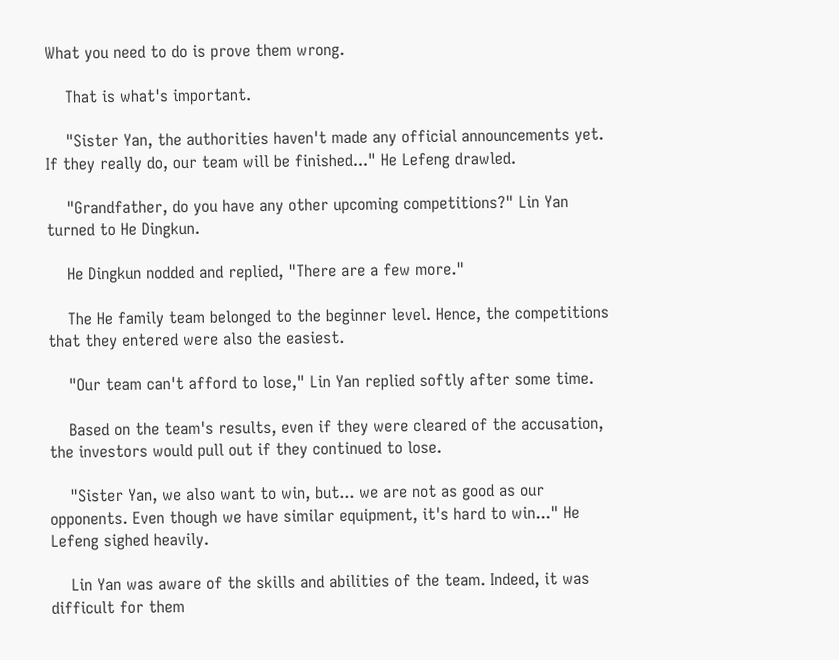What you need to do is prove them wrong.

    That is what's important.

    "Sister Yan, the authorities haven't made any official announcements yet. If they really do, our team will be finished..." He Lefeng drawled.

    "Grandfather, do you have any other upcoming competitions?" Lin Yan turned to He Dingkun.

    He Dingkun nodded and replied, "There are a few more."

    The He family team belonged to the beginner level. Hence, the competitions that they entered were also the easiest.

    "Our team can't afford to lose," Lin Yan replied softly after some time.

    Based on the team's results, even if they were cleared of the accusation, the investors would pull out if they continued to lose.

    "Sister Yan, we also want to win, but... we are not as good as our opponents. Even though we have similar equipment, it's hard to win..." He Lefeng sighed heavily.

    Lin Yan was aware of the skills and abilities of the team. Indeed, it was difficult for them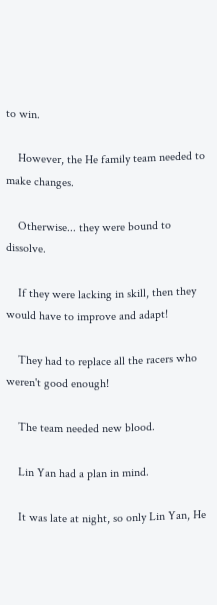to win.

    However, the He family team needed to make changes.

    Otherwise... they were bound to dissolve.

    If they were lacking in skill, then they would have to improve and adapt!

    They had to replace all the racers who weren't good enough!

    The team needed new blood.

    Lin Yan had a plan in mind.

    It was late at night, so only Lin Yan, He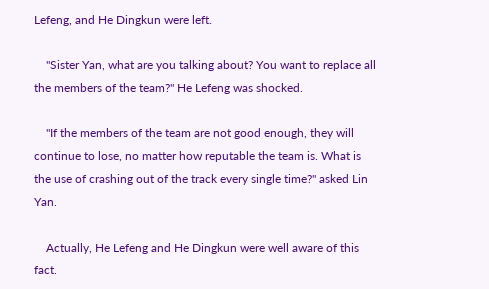Lefeng, and He Dingkun were left.

    "Sister Yan, what are you talking about? You want to replace all the members of the team?" He Lefeng was shocked.

    "If the members of the team are not good enough, they will continue to lose, no matter how reputable the team is. What is the use of crashing out of the track every single time?" asked Lin Yan.

    Actually, He Lefeng and He Dingkun were well aware of this fact.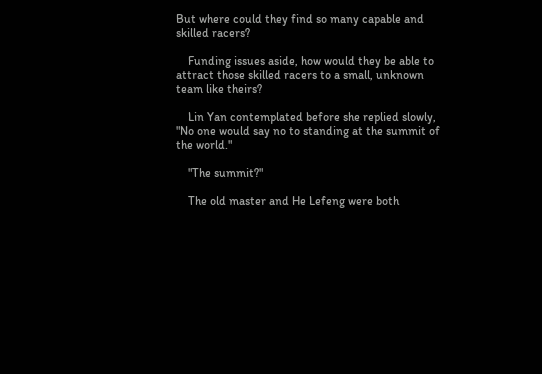But where could they find so many capable and skilled racers?

    Funding issues aside, how would they be able to attract those skilled racers to a small, unknown team like theirs?

    Lin Yan contemplated before she replied slowly, "No one would say no to standing at the summit of the world."

    "The summit?"

    The old master and He Lefeng were both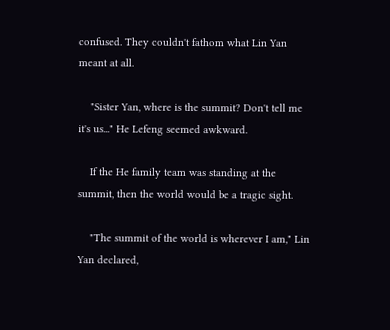confused. They couldn't fathom what Lin Yan meant at all.

    "Sister Yan, where is the summit? Don't tell me it's us..." He Lefeng seemed awkward.

    If the He family team was standing at the summit, then the world would be a tragic sight.

    "The summit of the world is wherever I am," Lin Yan declared,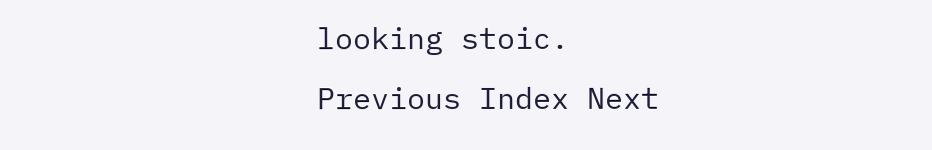looking stoic.
Previous Index Next